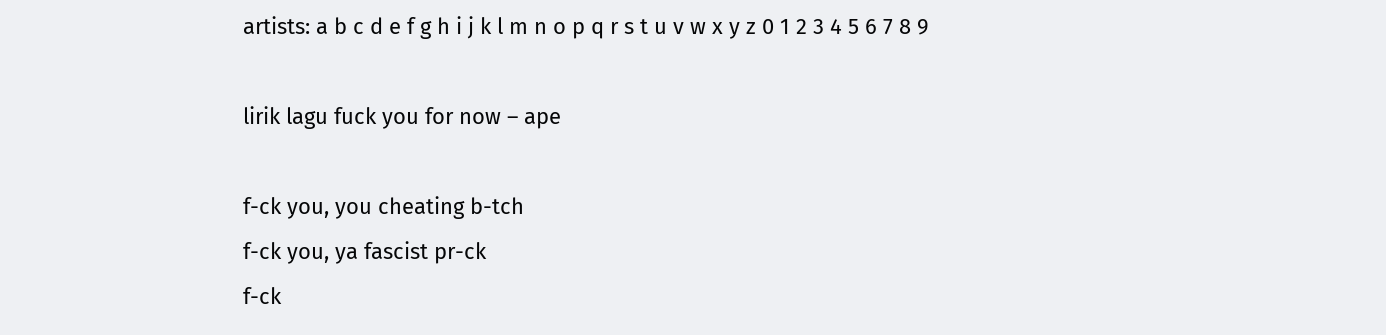artists: a b c d e f g h i j k l m n o p q r s t u v w x y z 0 1 2 3 4 5 6 7 8 9

lirik lagu fuck you for now – ape

f-ck you, you cheating b-tch
f-ck you, ya fascist pr-ck
f-ck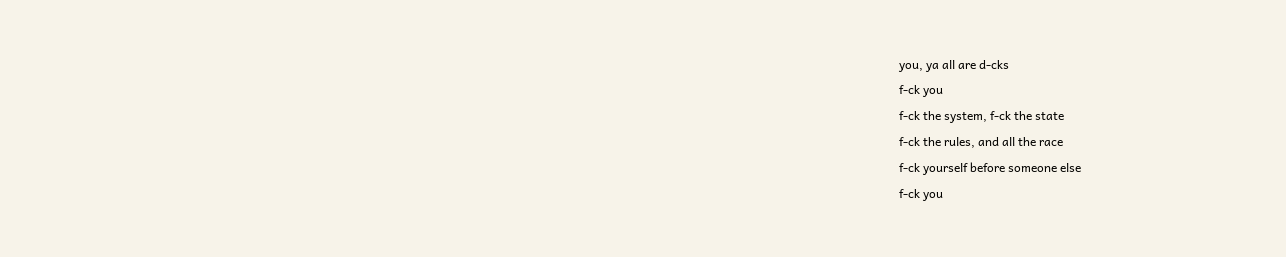you, ya all are d-cks
f-ck you
f-ck the system, f-ck the state
f-ck the rules, and all the race
f-ck yourself before someone else
f-ck you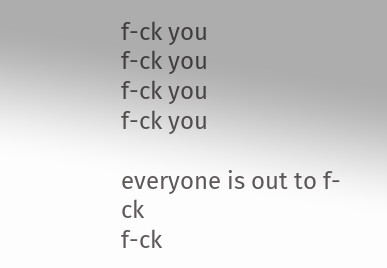f-ck you
f-ck you
f-ck you
f-ck you

everyone is out to f-ck
f-ck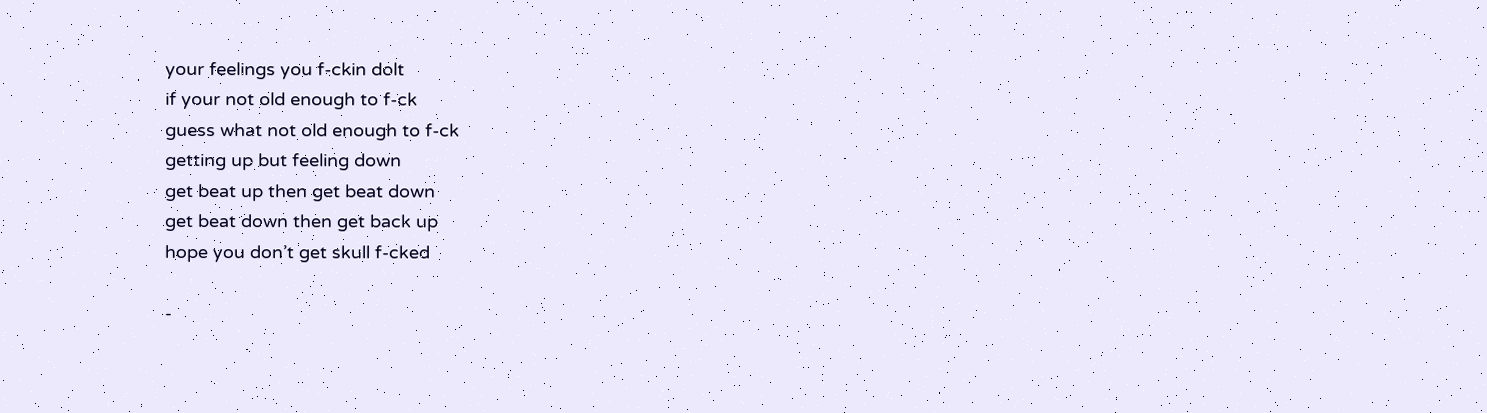your feelings you f-ckin dolt
if your not old enough to f-ck
guess what not old enough to f-ck
getting up but feeling down
get beat up then get beat down
get beat down then get back up
hope you don’t get skull f-cked

-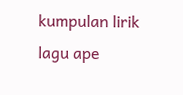kumpulan lirik lagu ape